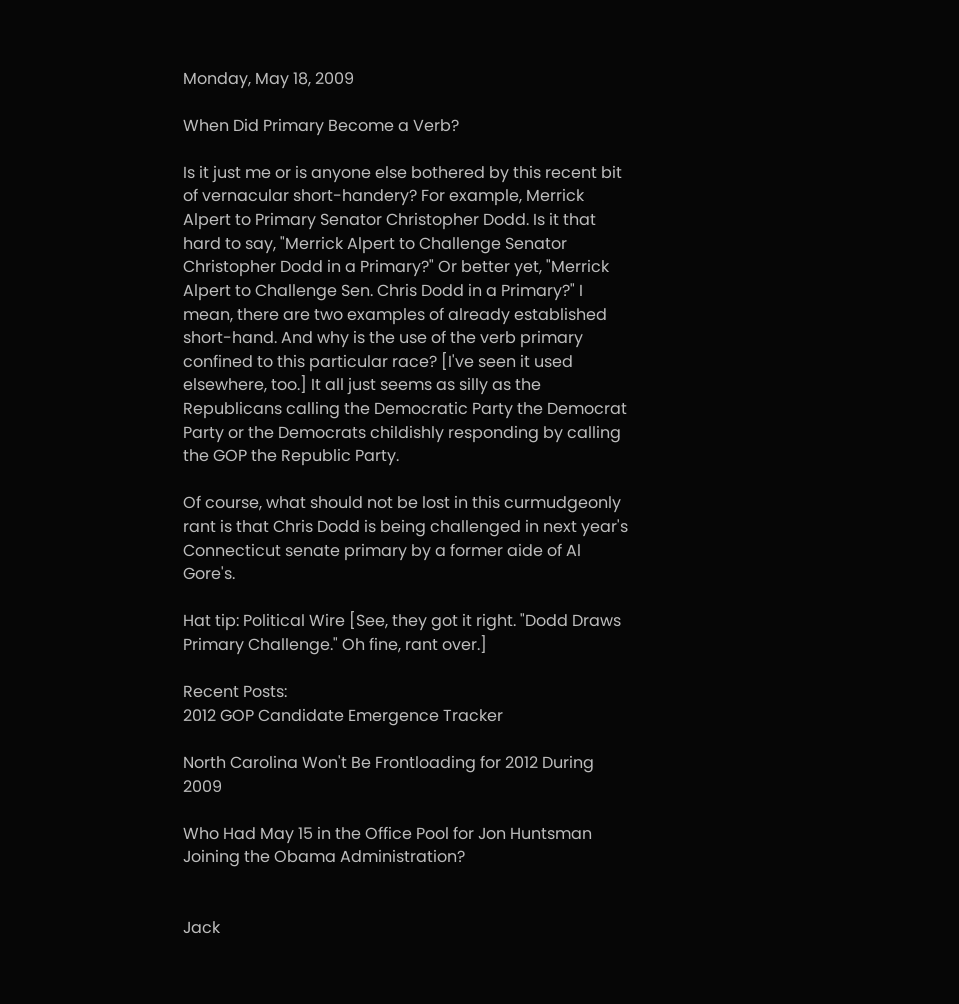Monday, May 18, 2009

When Did Primary Become a Verb?

Is it just me or is anyone else bothered by this recent bit of vernacular short-handery? For example, Merrick Alpert to Primary Senator Christopher Dodd. Is it that hard to say, "Merrick Alpert to Challenge Senator Christopher Dodd in a Primary?" Or better yet, "Merrick Alpert to Challenge Sen. Chris Dodd in a Primary?" I mean, there are two examples of already established short-hand. And why is the use of the verb primary confined to this particular race? [I've seen it used elsewhere, too.] It all just seems as silly as the Republicans calling the Democratic Party the Democrat Party or the Democrats childishly responding by calling the GOP the Republic Party.

Of course, what should not be lost in this curmudgeonly rant is that Chris Dodd is being challenged in next year's Connecticut senate primary by a former aide of Al Gore's.

Hat tip: Political Wire [See, they got it right. "Dodd Draws Primary Challenge." Oh fine, rant over.]

Recent Posts:
2012 GOP Candidate Emergence Tracker

North Carolina Won't Be Frontloading for 2012 During 2009

Who Had May 15 in the Office Pool for Jon Huntsman Joining the Obama Administration?


Jack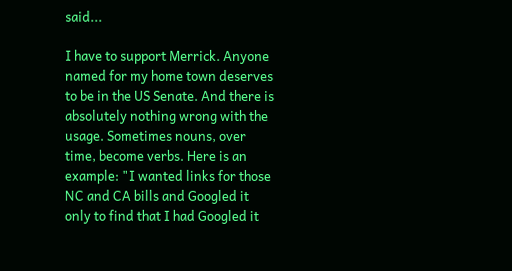said...

I have to support Merrick. Anyone named for my home town deserves to be in the US Senate. And there is absolutely nothing wrong with the usage. Sometimes nouns, over time, become verbs. Here is an example: "I wanted links for those NC and CA bills and Googled it only to find that I had Googled it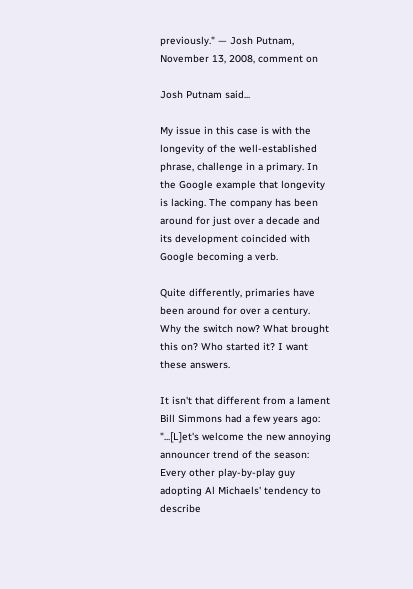previously." — Josh Putnam, November 13, 2008, comment on

Josh Putnam said...

My issue in this case is with the longevity of the well-established phrase, challenge in a primary. In the Google example that longevity is lacking. The company has been around for just over a decade and its development coincided with Google becoming a verb.

Quite differently, primaries have been around for over a century. Why the switch now? What brought this on? Who started it? I want these answers.

It isn't that different from a lament Bill Simmons had a few years ago:
"...[L]et's welcome the new annoying announcer trend of the season: Every other play-by-play guy adopting Al Michaels' tendency to describe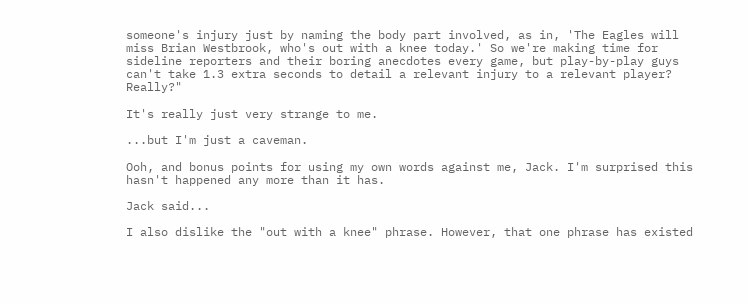someone's injury just by naming the body part involved, as in, 'The Eagles will miss Brian Westbrook, who's out with a knee today.' So we're making time for sideline reporters and their boring anecdotes every game, but play-by-play guys can't take 1.3 extra seconds to detail a relevant injury to a relevant player? Really?"

It's really just very strange to me.

...but I'm just a caveman.

Ooh, and bonus points for using my own words against me, Jack. I'm surprised this hasn't happened any more than it has.

Jack said...

I also dislike the "out with a knee" phrase. However, that one phrase has existed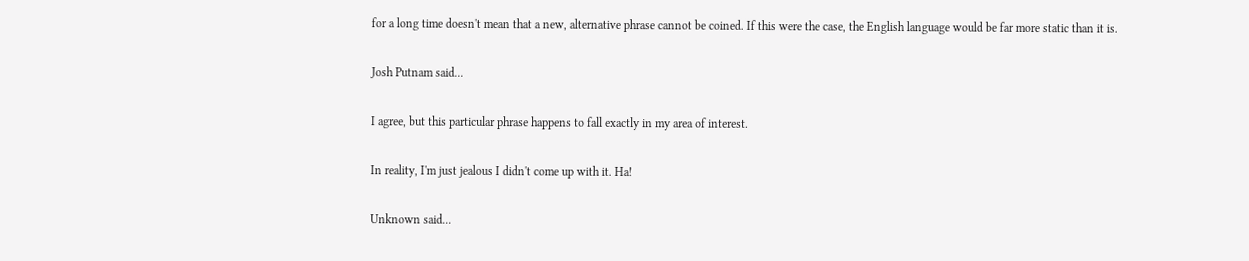for a long time doesn't mean that a new, alternative phrase cannot be coined. If this were the case, the English language would be far more static than it is.

Josh Putnam said...

I agree, but this particular phrase happens to fall exactly in my area of interest.

In reality, I'm just jealous I didn't come up with it. Ha!

Unknown said...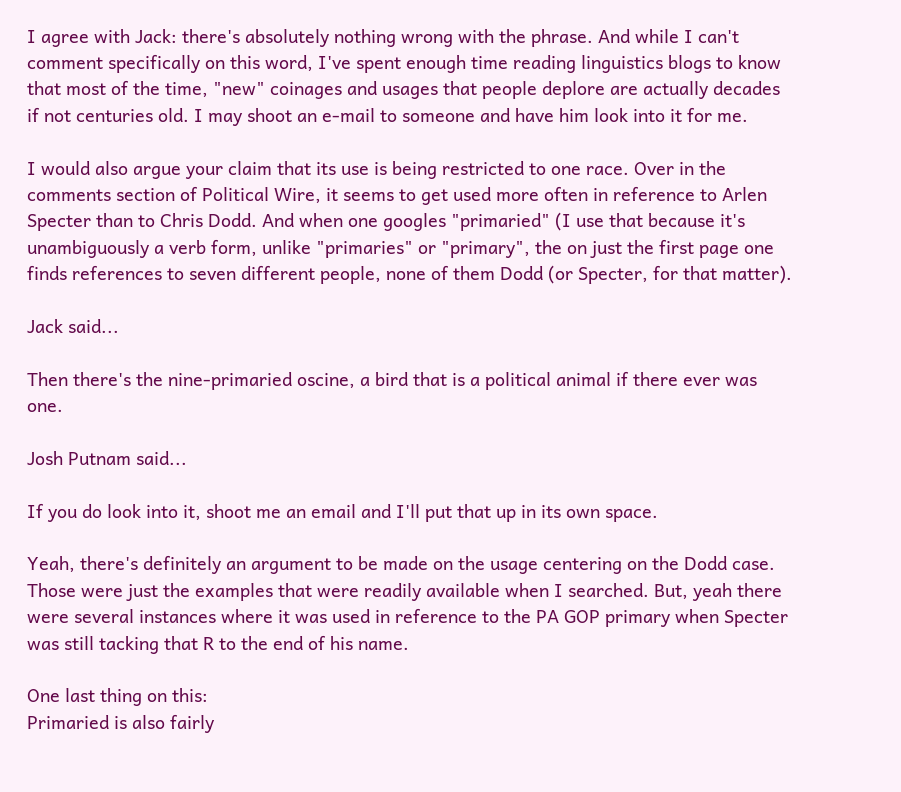I agree with Jack: there's absolutely nothing wrong with the phrase. And while I can't comment specifically on this word, I've spent enough time reading linguistics blogs to know that most of the time, "new" coinages and usages that people deplore are actually decades if not centuries old. I may shoot an e-mail to someone and have him look into it for me.

I would also argue your claim that its use is being restricted to one race. Over in the comments section of Political Wire, it seems to get used more often in reference to Arlen Specter than to Chris Dodd. And when one googles "primaried" (I use that because it's unambiguously a verb form, unlike "primaries" or "primary", the on just the first page one finds references to seven different people, none of them Dodd (or Specter, for that matter).

Jack said...

Then there's the nine-primaried oscine, a bird that is a political animal if there ever was one.

Josh Putnam said...

If you do look into it, shoot me an email and I'll put that up in its own space.

Yeah, there's definitely an argument to be made on the usage centering on the Dodd case. Those were just the examples that were readily available when I searched. But, yeah there were several instances where it was used in reference to the PA GOP primary when Specter was still tacking that R to the end of his name.

One last thing on this:
Primaried is also fairly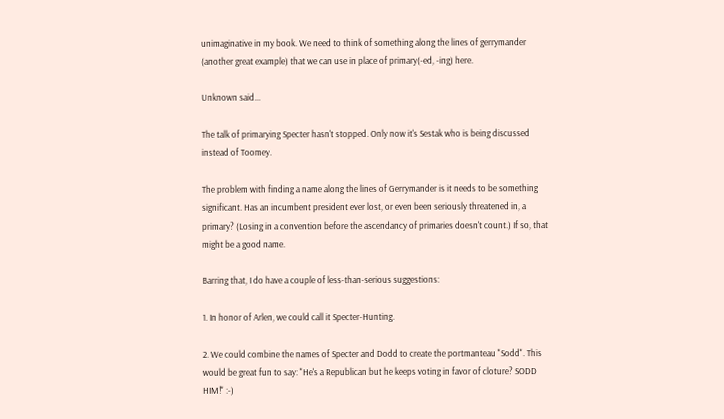unimaginative in my book. We need to think of something along the lines of gerrymander (another great example) that we can use in place of primary(-ed, -ing) here.

Unknown said...

The talk of primarying Specter hasn't stopped. Only now it's Sestak who is being discussed instead of Toomey.

The problem with finding a name along the lines of Gerrymander is it needs to be something significant. Has an incumbent president ever lost, or even been seriously threatened in, a primary? (Losing in a convention before the ascendancy of primaries doesn't count.) If so, that might be a good name.

Barring that, I do have a couple of less-than-serious suggestions:

1. In honor of Arlen, we could call it Specter-Hunting.

2. We could combine the names of Specter and Dodd to create the portmanteau "Sodd". This would be great fun to say: "He's a Republican but he keeps voting in favor of cloture? SODD HIM!" :-)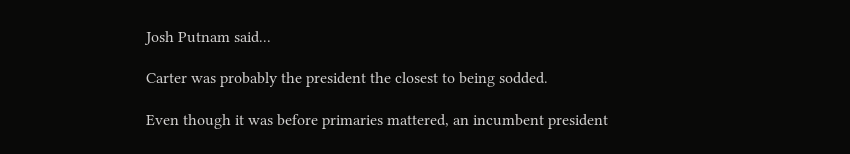Josh Putnam said...

Carter was probably the president the closest to being sodded.

Even though it was before primaries mattered, an incumbent president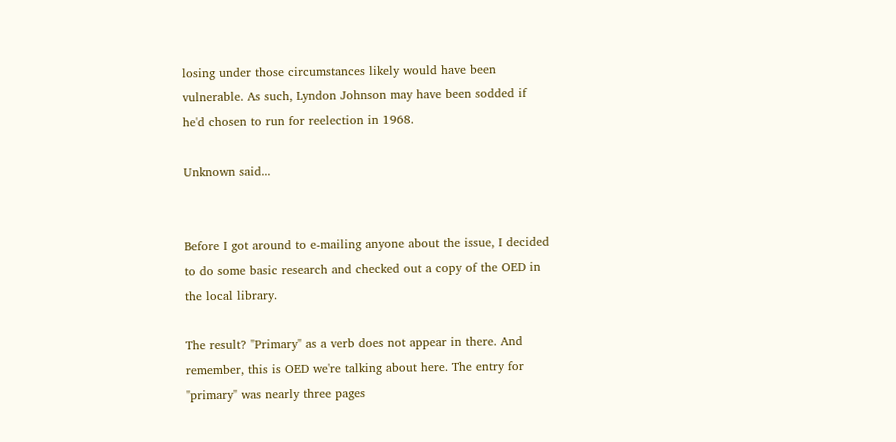losing under those circumstances likely would have been vulnerable. As such, Lyndon Johnson may have been sodded if he'd chosen to run for reelection in 1968.

Unknown said...


Before I got around to e-mailing anyone about the issue, I decided to do some basic research and checked out a copy of the OED in the local library.

The result? "Primary" as a verb does not appear in there. And remember, this is OED we're talking about here. The entry for "primary" was nearly three pages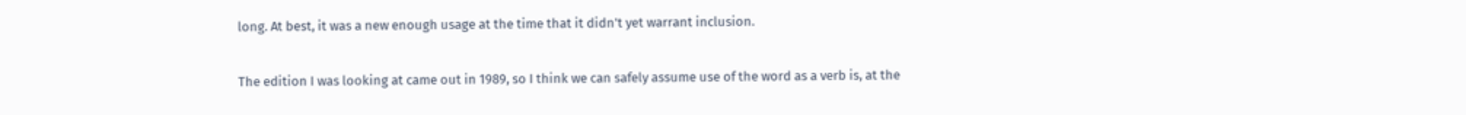long. At best, it was a new enough usage at the time that it didn't yet warrant inclusion.

The edition I was looking at came out in 1989, so I think we can safely assume use of the word as a verb is, at the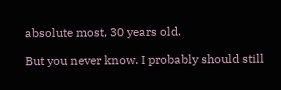absolute most, 30 years old.

But you never know. I probably should still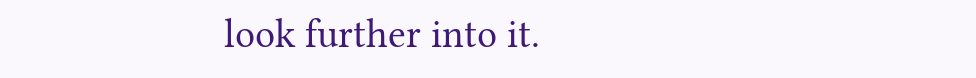look further into it.